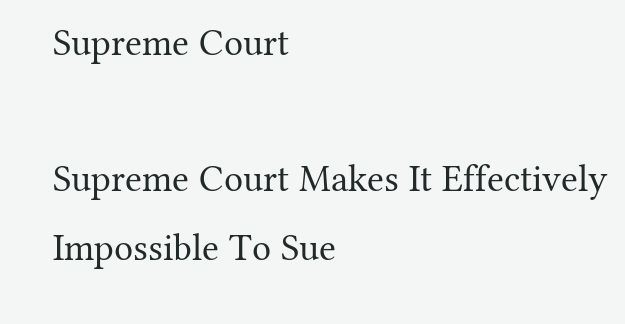Supreme Court

Supreme Court Makes It Effectively Impossible To Sue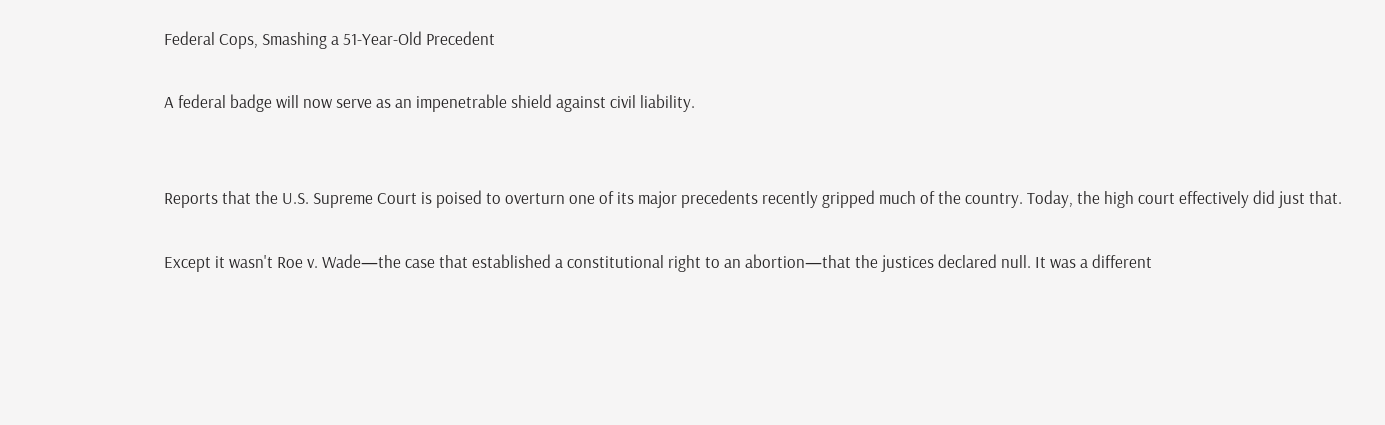Federal Cops, Smashing a 51-Year-Old Precedent

A federal badge will now serve as an impenetrable shield against civil liability.


Reports that the U.S. Supreme Court is poised to overturn one of its major precedents recently gripped much of the country. Today, the high court effectively did just that.

Except it wasn't Roe v. Wade—the case that established a constitutional right to an abortion—that the justices declared null. It was a different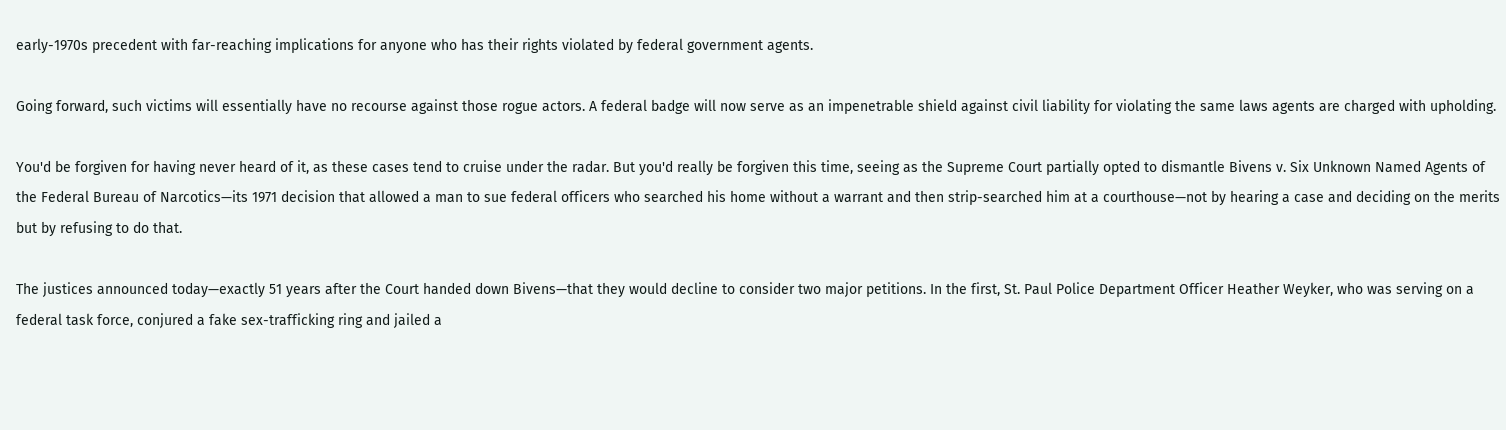early-1970s precedent with far-reaching implications for anyone who has their rights violated by federal government agents.

Going forward, such victims will essentially have no recourse against those rogue actors. A federal badge will now serve as an impenetrable shield against civil liability for violating the same laws agents are charged with upholding.

You'd be forgiven for having never heard of it, as these cases tend to cruise under the radar. But you'd really be forgiven this time, seeing as the Supreme Court partially opted to dismantle Bivens v. Six Unknown Named Agents of the Federal Bureau of Narcotics—its 1971 decision that allowed a man to sue federal officers who searched his home without a warrant and then strip-searched him at a courthouse—not by hearing a case and deciding on the merits but by refusing to do that.

The justices announced today—exactly 51 years after the Court handed down Bivens—that they would decline to consider two major petitions. In the first, St. Paul Police Department Officer Heather Weyker, who was serving on a federal task force, conjured a fake sex-trafficking ring and jailed a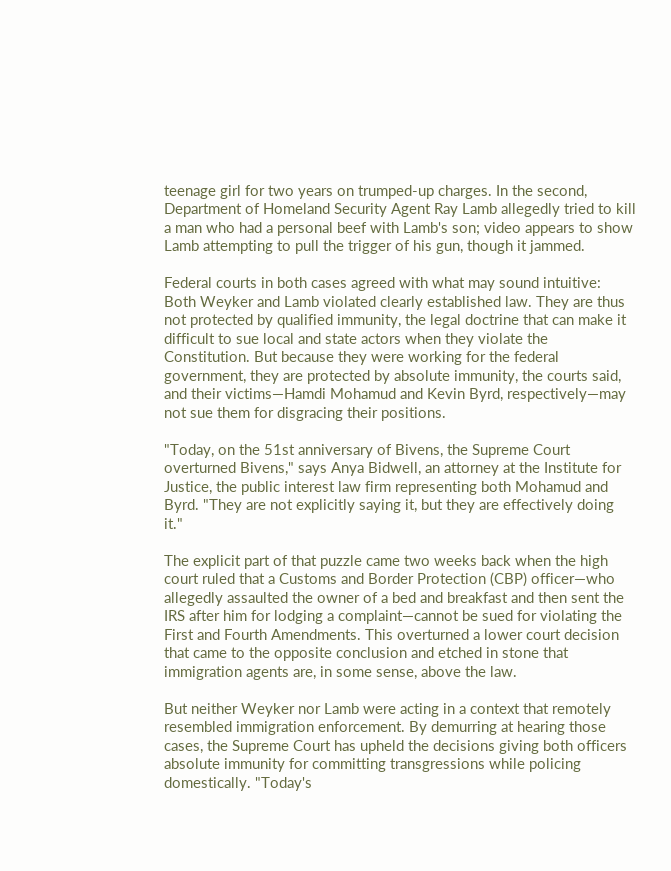teenage girl for two years on trumped-up charges. In the second, Department of Homeland Security Agent Ray Lamb allegedly tried to kill a man who had a personal beef with Lamb's son; video appears to show Lamb attempting to pull the trigger of his gun, though it jammed.

Federal courts in both cases agreed with what may sound intuitive: Both Weyker and Lamb violated clearly established law. They are thus not protected by qualified immunity, the legal doctrine that can make it difficult to sue local and state actors when they violate the Constitution. But because they were working for the federal government, they are protected by absolute immunity, the courts said, and their victims—Hamdi Mohamud and Kevin Byrd, respectively—may not sue them for disgracing their positions.

"Today, on the 51st anniversary of Bivens, the Supreme Court overturned Bivens," says Anya Bidwell, an attorney at the Institute for Justice, the public interest law firm representing both Mohamud and Byrd. "They are not explicitly saying it, but they are effectively doing it."

The explicit part of that puzzle came two weeks back when the high court ruled that a Customs and Border Protection (CBP) officer—who allegedly assaulted the owner of a bed and breakfast and then sent the IRS after him for lodging a complaint—cannot be sued for violating the First and Fourth Amendments. This overturned a lower court decision that came to the opposite conclusion and etched in stone that immigration agents are, in some sense, above the law.

But neither Weyker nor Lamb were acting in a context that remotely resembled immigration enforcement. By demurring at hearing those cases, the Supreme Court has upheld the decisions giving both officers absolute immunity for committing transgressions while policing domestically. "Today's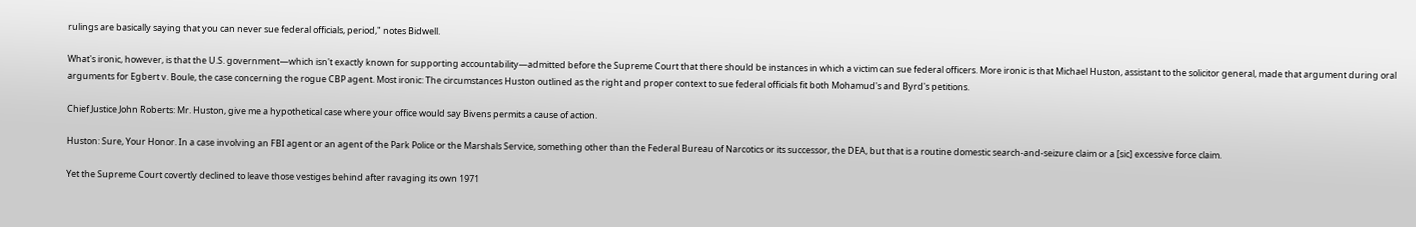rulings are basically saying that you can never sue federal officials, period," notes Bidwell.

What's ironic, however, is that the U.S. government—which isn't exactly known for supporting accountability—admitted before the Supreme Court that there should be instances in which a victim can sue federal officers. More ironic is that Michael Huston, assistant to the solicitor general, made that argument during oral arguments for Egbert v. Boule, the case concerning the rogue CBP agent. Most ironic: The circumstances Huston outlined as the right and proper context to sue federal officials fit both Mohamud's and Byrd's petitions.

Chief Justice John Roberts: Mr. Huston, give me a hypothetical case where your office would say Bivens permits a cause of action.

Huston: Sure, Your Honor. In a case involving an FBI agent or an agent of the Park Police or the Marshals Service, something other than the Federal Bureau of Narcotics or its successor, the DEA, but that is a routine domestic search-and-seizure claim or a [sic] excessive force claim.

Yet the Supreme Court covertly declined to leave those vestiges behind after ravaging its own 1971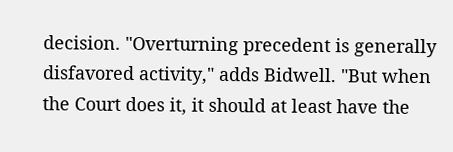decision. "Overturning precedent is generally disfavored activity," adds Bidwell. "But when the Court does it, it should at least have the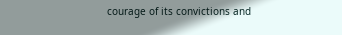courage of its convictions and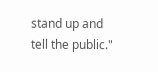stand up and tell the public."